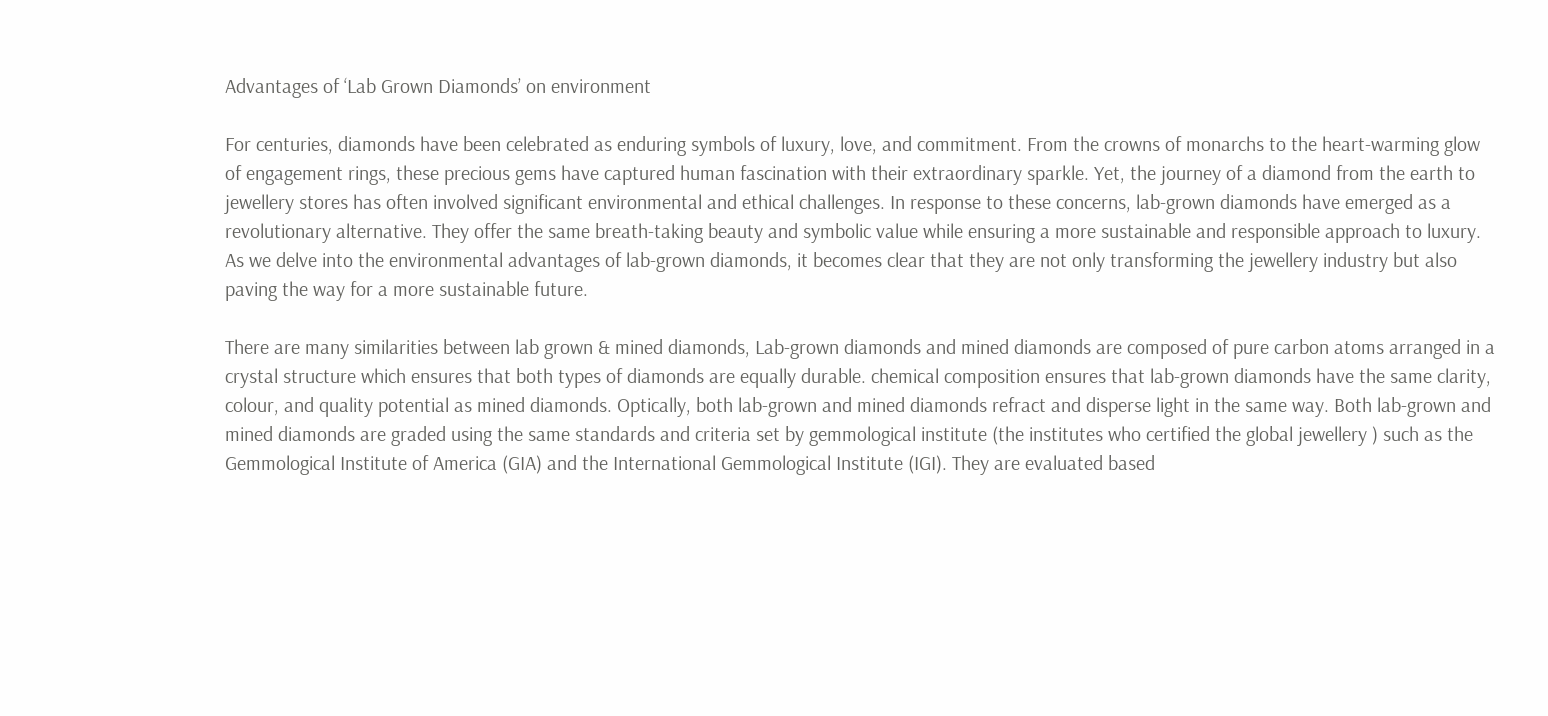Advantages of ‘Lab Grown Diamonds’ on environment

For centuries, diamonds have been celebrated as enduring symbols of luxury, love, and commitment. From the crowns of monarchs to the heart-warming glow of engagement rings, these precious gems have captured human fascination with their extraordinary sparkle. Yet, the journey of a diamond from the earth to jewellery stores has often involved significant environmental and ethical challenges. In response to these concerns, lab-grown diamonds have emerged as a revolutionary alternative. They offer the same breath-taking beauty and symbolic value while ensuring a more sustainable and responsible approach to luxury. As we delve into the environmental advantages of lab-grown diamonds, it becomes clear that they are not only transforming the jewellery industry but also paving the way for a more sustainable future.

There are many similarities between lab grown & mined diamonds, Lab-grown diamonds and mined diamonds are composed of pure carbon atoms arranged in a crystal structure which ensures that both types of diamonds are equally durable. chemical composition ensures that lab-grown diamonds have the same clarity, colour, and quality potential as mined diamonds. Optically, both lab-grown and mined diamonds refract and disperse light in the same way. Both lab-grown and mined diamonds are graded using the same standards and criteria set by gemmological institute (the institutes who certified the global jewellery ) such as the Gemmological Institute of America (GIA) and the International Gemmological Institute (IGI). They are evaluated based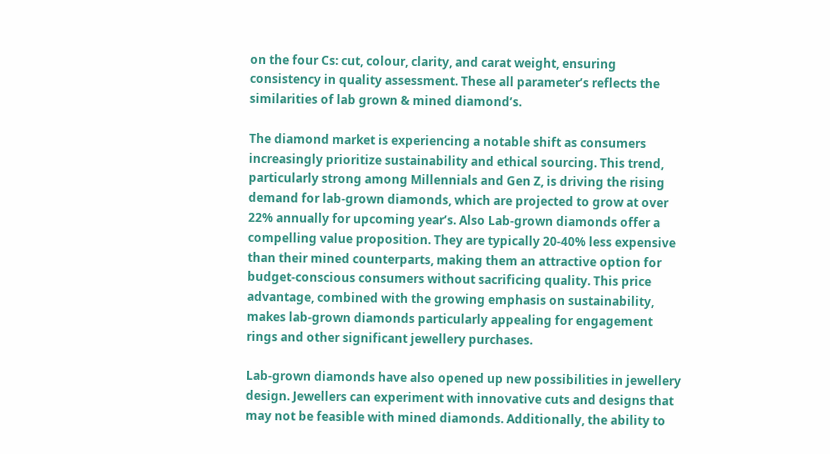on the four Cs: cut, colour, clarity, and carat weight, ensuring consistency in quality assessment. These all parameter’s reflects the similarities of lab grown & mined diamond’s.

The diamond market is experiencing a notable shift as consumers increasingly prioritize sustainability and ethical sourcing. This trend, particularly strong among Millennials and Gen Z, is driving the rising demand for lab-grown diamonds, which are projected to grow at over 22% annually for upcoming year’s. Also Lab-grown diamonds offer a compelling value proposition. They are typically 20-40% less expensive than their mined counterparts, making them an attractive option for budget-conscious consumers without sacrificing quality. This price advantage, combined with the growing emphasis on sustainability, makes lab-grown diamonds particularly appealing for engagement rings and other significant jewellery purchases.

Lab-grown diamonds have also opened up new possibilities in jewellery design. Jewellers can experiment with innovative cuts and designs that may not be feasible with mined diamonds. Additionally, the ability to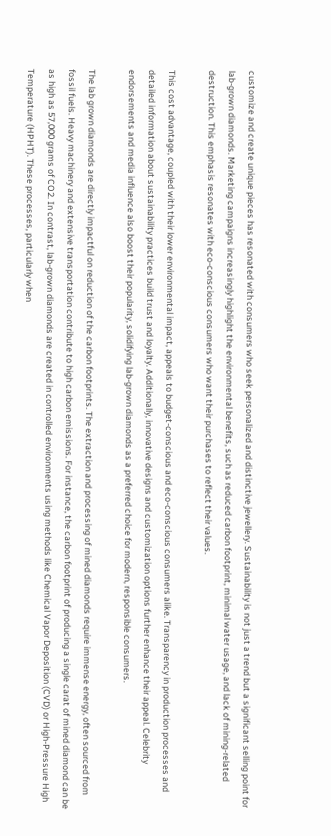customize and create unique pieces has resonated with consumers who seek personalized and distinctive jewellery. Sustainability is not just a trend but a significant selling point for lab-grown diamonds. Marketing campaigns increasingly highlight the environmental benefits, such as reduced carbon footprint, minimal water usage, and lack of mining-related destruction. This emphasis resonates with eco-conscious consumers who want their purchases to reflect their values.

This cost advantage, coupled with their lower environmental impact, appeals to budget-conscious and eco-conscious consumers alike. Transparency in production processes and detailed information about sustainability practices build trust and loyalty. Additionally, innovative designs and customization options further enhance their appeal. Celebrity endorsements and media influence also boost their popularity, solidifying lab-grown diamonds as a preferred choice for modern, responsible consumers.

The lab grown diamonds are directly impactful on reduction of the carbon footprints. The extraction and processing of mined diamonds require immense energy, often sourced from fossil fuels. Heavy machinery and extensive transportation contribute to high carbon emissions. For instance, the carbon footprint of producing a single carat of mined diamond can be as high as 57,000 grams of CO2. In contrast, lab-grown diamonds are created in controlled environments using methods like Chemical Vapor Deposition (CVD) or High-Pressure High Temperature (HPHT). These processes, particularly when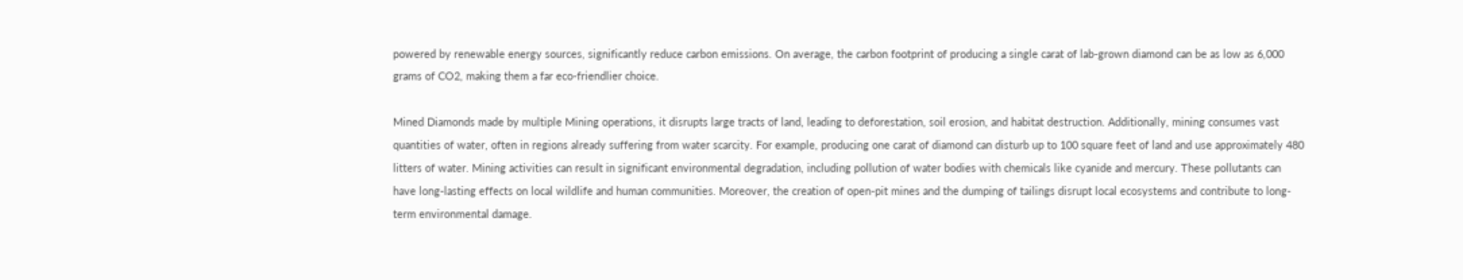powered by renewable energy sources, significantly reduce carbon emissions. On average, the carbon footprint of producing a single carat of lab-grown diamond can be as low as 6,000 grams of CO2, making them a far eco-friendlier choice.

Mined Diamonds made by multiple Mining operations, it disrupts large tracts of land, leading to deforestation, soil erosion, and habitat destruction. Additionally, mining consumes vast quantities of water, often in regions already suffering from water scarcity. For example, producing one carat of diamond can disturb up to 100 square feet of land and use approximately 480 litters of water. Mining activities can result in significant environmental degradation, including pollution of water bodies with chemicals like cyanide and mercury. These pollutants can have long-lasting effects on local wildlife and human communities. Moreover, the creation of open-pit mines and the dumping of tailings disrupt local ecosystems and contribute to long-term environmental damage.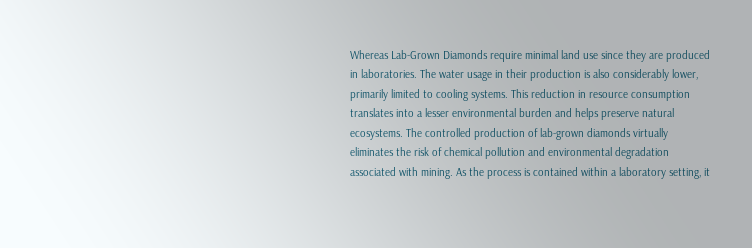Whereas Lab-Grown Diamonds require minimal land use since they are produced in laboratories. The water usage in their production is also considerably lower, primarily limited to cooling systems. This reduction in resource consumption translates into a lesser environmental burden and helps preserve natural ecosystems. The controlled production of lab-grown diamonds virtually eliminates the risk of chemical pollution and environmental degradation associated with mining. As the process is contained within a laboratory setting, it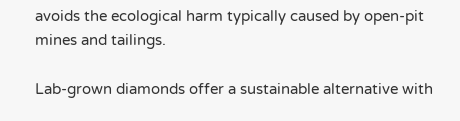avoids the ecological harm typically caused by open-pit mines and tailings.

Lab-grown diamonds offer a sustainable alternative with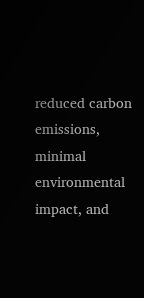reduced carbon emissions, minimal environmental impact, and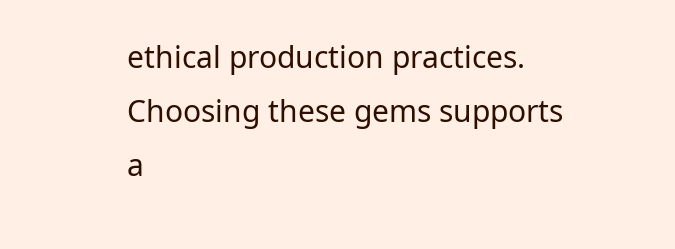ethical production practices. Choosing these gems supports a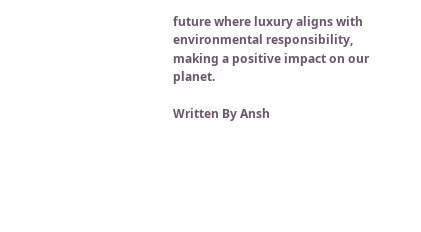future where luxury aligns with environmental responsibility, making a positive impact on our planet.

Written By Ansh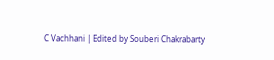C Vachhani | Edited by Souberi Chakrabarty